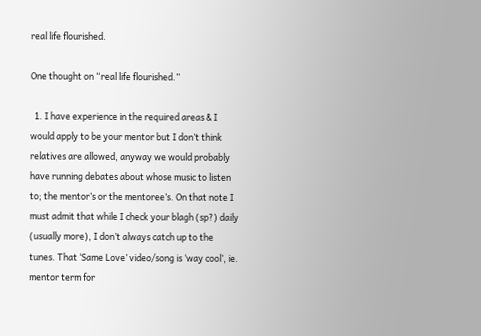real life flourished.

One thought on “real life flourished.”

  1. I have experience in the required areas & I would apply to be your mentor but I don’t think relatives are allowed, anyway we would probably have running debates about whose music to listen to; the mentor’s or the mentoree’s. On that note I must admit that while I check your blagh (sp?) daily (usually more), I don’t always catch up to the tunes. That ‘Same Love’ video/song is ‘way cool’, ie. mentor term for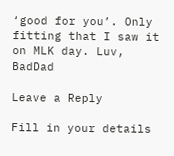‘good for you’. Only fitting that I saw it on MLK day. Luv, BadDad

Leave a Reply

Fill in your details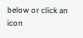below or click an icon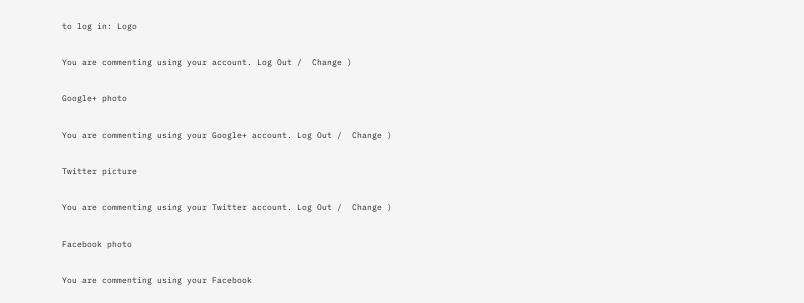to log in: Logo

You are commenting using your account. Log Out /  Change )

Google+ photo

You are commenting using your Google+ account. Log Out /  Change )

Twitter picture

You are commenting using your Twitter account. Log Out /  Change )

Facebook photo

You are commenting using your Facebook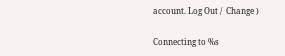account. Log Out /  Change )

Connecting to %s